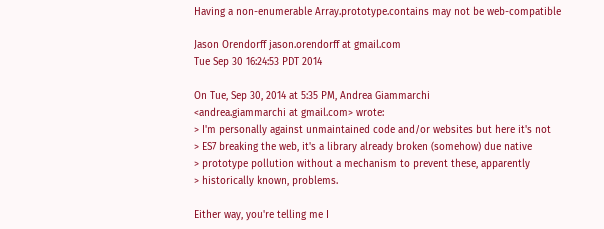Having a non-enumerable Array.prototype.contains may not be web-compatible

Jason Orendorff jason.orendorff at gmail.com
Tue Sep 30 16:24:53 PDT 2014

On Tue, Sep 30, 2014 at 5:35 PM, Andrea Giammarchi
<andrea.giammarchi at gmail.com> wrote:
> I'm personally against unmaintained code and/or websites but here it's not
> ES7 breaking the web, it's a library already broken (somehow) due native
> prototype pollution without a mechanism to prevent these, apparently
> historically known, problems.

Either way, you're telling me I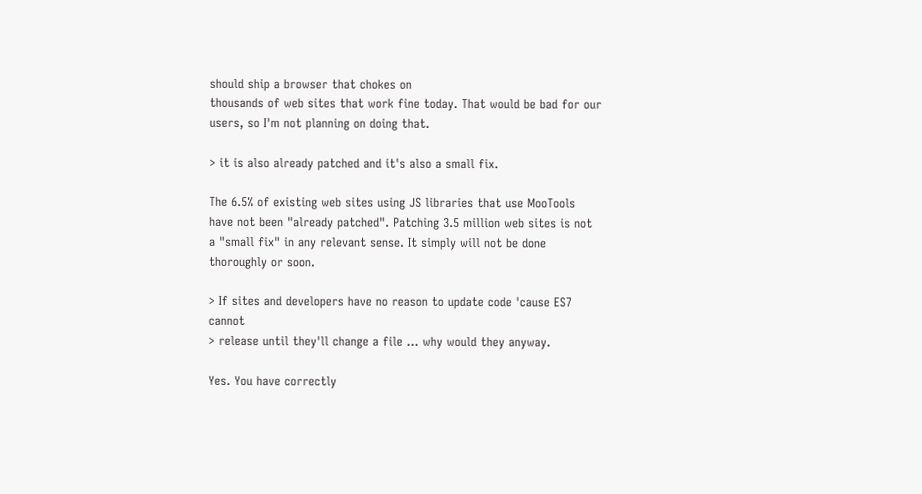should ship a browser that chokes on
thousands of web sites that work fine today. That would be bad for our
users, so I'm not planning on doing that.

> it is also already patched and it's also a small fix.

The 6.5% of existing web sites using JS libraries that use MooTools
have not been "already patched". Patching 3.5 million web sites is not
a "small fix" in any relevant sense. It simply will not be done
thoroughly or soon.

> If sites and developers have no reason to update code 'cause ES7 cannot
> release until they'll change a file ... why would they anyway.

Yes. You have correctly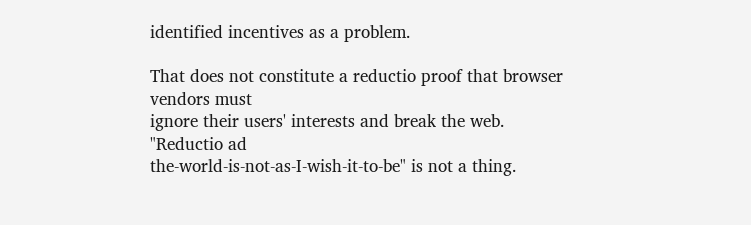identified incentives as a problem.

That does not constitute a reductio proof that browser vendors must
ignore their users' interests and break the web. "Reductio ad
the-world-is-not-as-I-wish-it-to-be" is not a thing.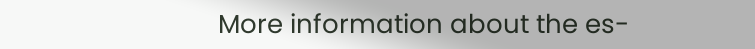More information about the es-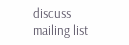discuss mailing list